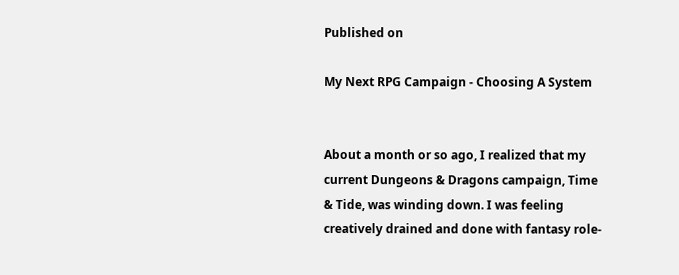Published on

My Next RPG Campaign - Choosing A System


About a month or so ago, I realized that my current Dungeons & Dragons campaign, Time & Tide, was winding down. I was feeling creatively drained and done with fantasy role-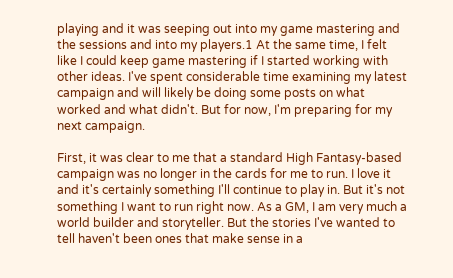playing and it was seeping out into my game mastering and the sessions and into my players.1 At the same time, I felt like I could keep game mastering if I started working with other ideas. I've spent considerable time examining my latest campaign and will likely be doing some posts on what worked and what didn't. But for now, I'm preparing for my next campaign.

First, it was clear to me that a standard High Fantasy-based campaign was no longer in the cards for me to run. I love it and it's certainly something I'll continue to play in. But it's not something I want to run right now. As a GM, I am very much a world builder and storyteller. But the stories I've wanted to tell haven't been ones that make sense in a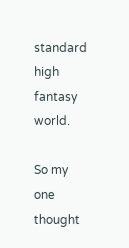standard high fantasy world.

So my one thought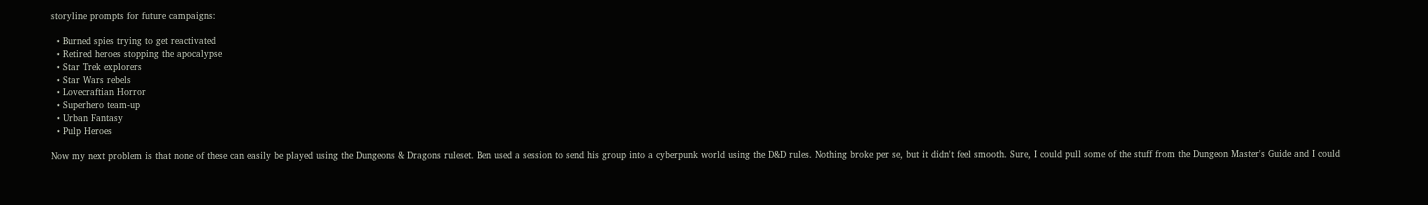storyline prompts for future campaigns:

  • Burned spies trying to get reactivated
  • Retired heroes stopping the apocalypse
  • Star Trek explorers
  • Star Wars rebels
  • Lovecraftian Horror
  • Superhero team-up
  • Urban Fantasy
  • Pulp Heroes

Now my next problem is that none of these can easily be played using the Dungeons & Dragons ruleset. Ben used a session to send his group into a cyberpunk world using the D&D rules. Nothing broke per se, but it didn't feel smooth. Sure, I could pull some of the stuff from the Dungeon Master's Guide and I could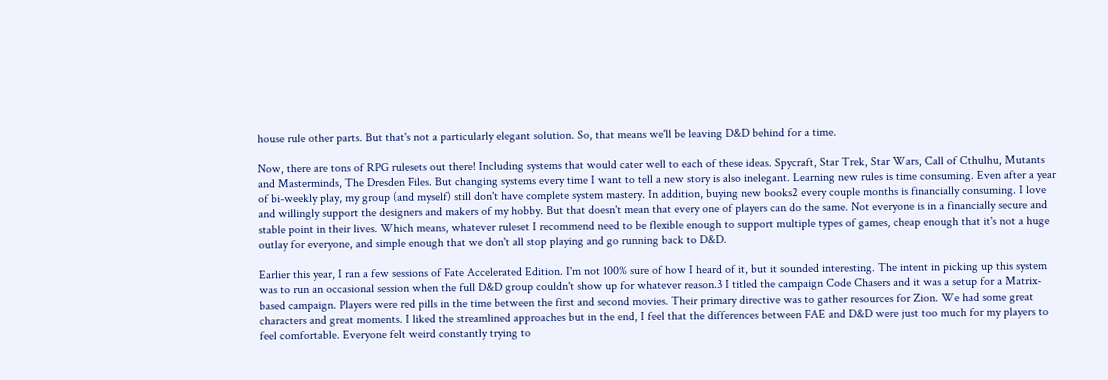house rule other parts. But that's not a particularly elegant solution. So, that means we'll be leaving D&D behind for a time.

Now, there are tons of RPG rulesets out there! Including systems that would cater well to each of these ideas. Spycraft, Star Trek, Star Wars, Call of Cthulhu, Mutants and Masterminds, The Dresden Files. But changing systems every time I want to tell a new story is also inelegant. Learning new rules is time consuming. Even after a year of bi-weekly play, my group (and myself) still don't have complete system mastery. In addition, buying new books2 every couple months is financially consuming. I love and willingly support the designers and makers of my hobby. But that doesn't mean that every one of players can do the same. Not everyone is in a financially secure and stable point in their lives. Which means, whatever ruleset I recommend need to be flexible enough to support multiple types of games, cheap enough that it's not a huge outlay for everyone, and simple enough that we don't all stop playing and go running back to D&D.

Earlier this year, I ran a few sessions of Fate Accelerated Edition. I'm not 100% sure of how I heard of it, but it sounded interesting. The intent in picking up this system was to run an occasional session when the full D&D group couldn't show up for whatever reason.3 I titled the campaign Code Chasers and it was a setup for a Matrix-based campaign. Players were red pills in the time between the first and second movies. Their primary directive was to gather resources for Zion. We had some great characters and great moments. I liked the streamlined approaches but in the end, I feel that the differences between FAE and D&D were just too much for my players to feel comfortable. Everyone felt weird constantly trying to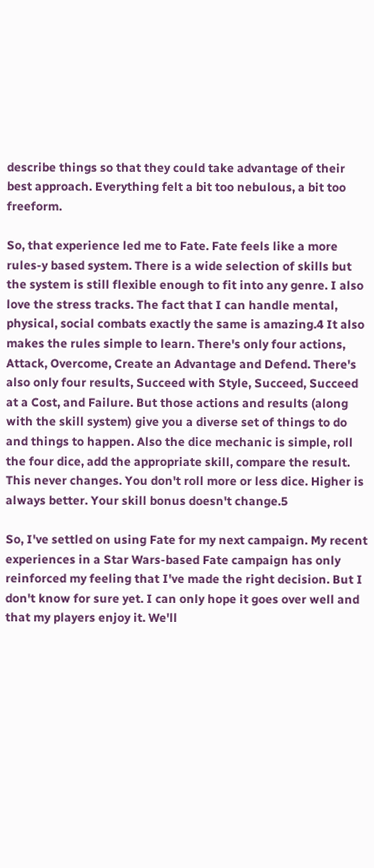describe things so that they could take advantage of their best approach. Everything felt a bit too nebulous, a bit too freeform.

So, that experience led me to Fate. Fate feels like a more rules-y based system. There is a wide selection of skills but the system is still flexible enough to fit into any genre. I also love the stress tracks. The fact that I can handle mental, physical, social combats exactly the same is amazing.4 It also makes the rules simple to learn. There's only four actions, Attack, Overcome, Create an Advantage and Defend. There's also only four results, Succeed with Style, Succeed, Succeed at a Cost, and Failure. But those actions and results (along with the skill system) give you a diverse set of things to do and things to happen. Also the dice mechanic is simple, roll the four dice, add the appropriate skill, compare the result. This never changes. You don't roll more or less dice. Higher is always better. Your skill bonus doesn't change.5

So, I've settled on using Fate for my next campaign. My recent experiences in a Star Wars-based Fate campaign has only reinforced my feeling that I've made the right decision. But I don't know for sure yet. I can only hope it goes over well and that my players enjoy it. We'll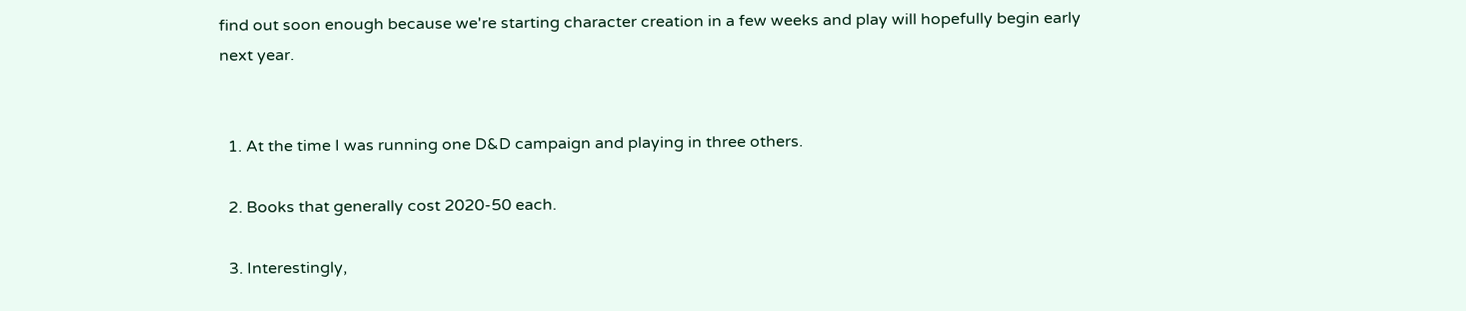find out soon enough because we're starting character creation in a few weeks and play will hopefully begin early next year.


  1. At the time I was running one D&D campaign and playing in three others.

  2. Books that generally cost 2020-50 each.

  3. Interestingly,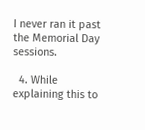I never ran it past the Memorial Day sessions.

  4. While explaining this to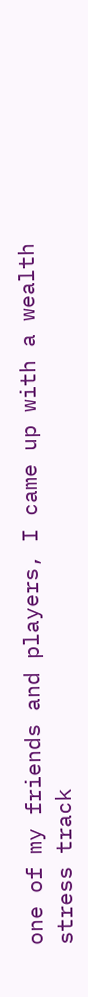one of my friends and players, I came up with a wealth stress track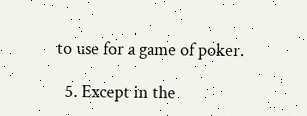to use for a game of poker.

  5. Except in the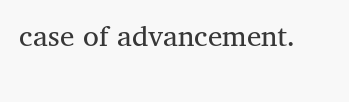case of advancement.